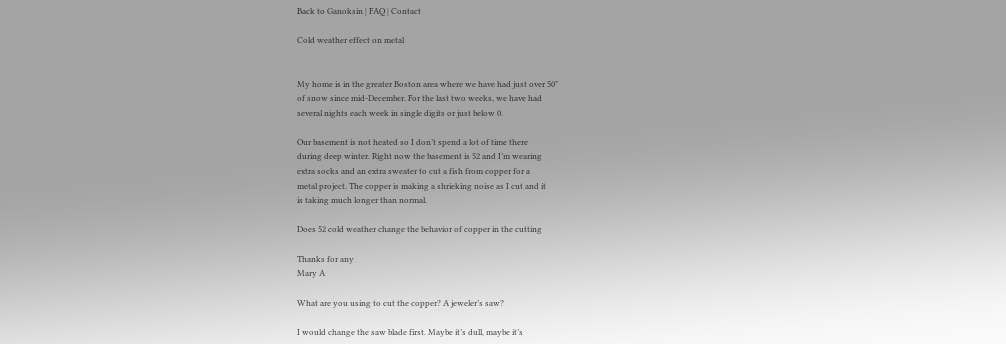Back to Ganoksin | FAQ | Contact

Cold weather effect on metal


My home is in the greater Boston area where we have had just over 50"
of snow since mid-December. For the last two weeks, we have had
several nights each week in single digits or just below 0.

Our basement is not heated so I don’t spend a lot of time there
during deep winter. Right now the basement is 52 and I’m wearing
extra socks and an extra sweater to cut a fish from copper for a
metal project. The copper is making a shrieking noise as I cut and it
is taking much longer than normal.

Does 52 cold weather change the behavior of copper in the cutting

Thanks for any
Mary A

What are you using to cut the copper? A jeweler’s saw?

I would change the saw blade first. Maybe it’s dull, maybe it’s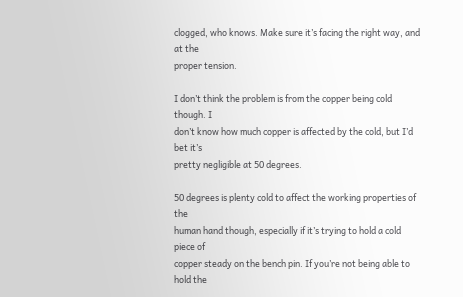clogged, who knows. Make sure it’s facing the right way, and at the
proper tension.

I don’t think the problem is from the copper being cold though. I
don’t know how much copper is affected by the cold, but I’d bet it’s
pretty negligible at 50 degrees.

50 degrees is plenty cold to affect the working properties of the
human hand though, especially if it’s trying to hold a cold piece of
copper steady on the bench pin. If you’re not being able to hold the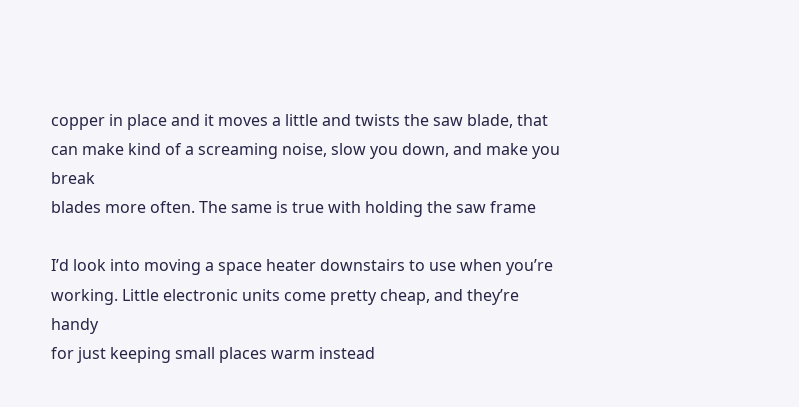copper in place and it moves a little and twists the saw blade, that
can make kind of a screaming noise, slow you down, and make you break
blades more often. The same is true with holding the saw frame

I’d look into moving a space heater downstairs to use when you’re
working. Little electronic units come pretty cheap, and they’re handy
for just keeping small places warm instead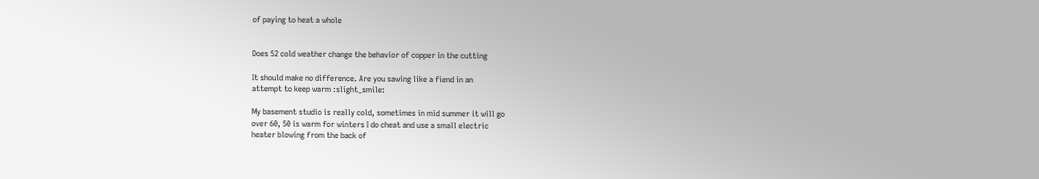of paying to heat a whole


Does 52 cold weather change the behavior of copper in the cutting

It should make no difference. Are you sawing like a fiend in an
attempt to keep warm :slight_smile:

My basement studio is really cold, sometimes in mid summer it will go
over 60, 50 is warm for winters I do cheat and use a small electric
heater blowing from the back of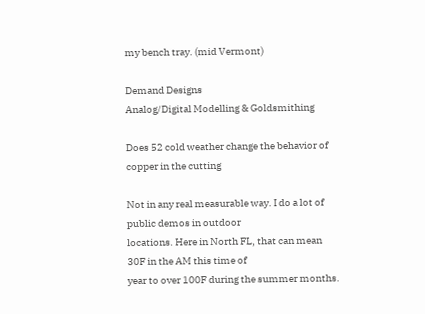my bench tray. (mid Vermont)

Demand Designs
Analog/Digital Modelling & Goldsmithing

Does 52 cold weather change the behavior of copper in the cutting

Not in any real measurable way. I do a lot of public demos in outdoor
locations. Here in North FL, that can mean 30F in the AM this time of
year to over 100F during the summer months.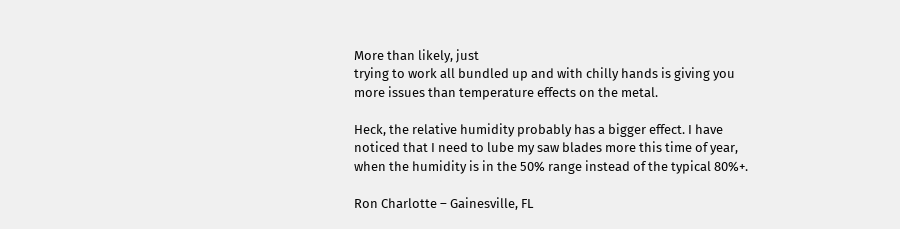More than likely, just
trying to work all bundled up and with chilly hands is giving you
more issues than temperature effects on the metal.

Heck, the relative humidity probably has a bigger effect. I have
noticed that I need to lube my saw blades more this time of year,
when the humidity is in the 50% range instead of the typical 80%+.

Ron Charlotte – Gainesville, FL